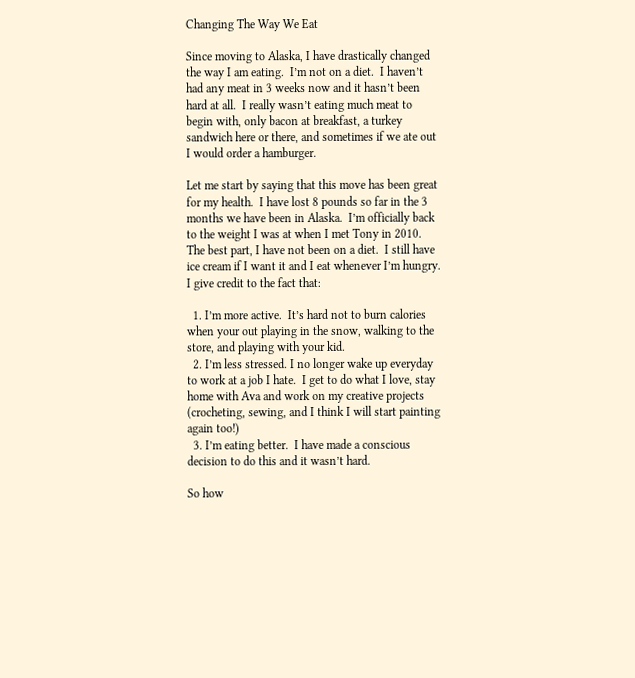Changing The Way We Eat

Since moving to Alaska, I have drastically changed the way I am eating.  I’m not on a diet.  I haven’t had any meat in 3 weeks now and it hasn’t been hard at all.  I really wasn’t eating much meat to begin with, only bacon at breakfast, a turkey sandwich here or there, and sometimes if we ate out I would order a hamburger.

Let me start by saying that this move has been great for my health.  I have lost 8 pounds so far in the 3 months we have been in Alaska.  I’m officially back to the weight I was at when I met Tony in 2010.  The best part, I have not been on a diet.  I still have ice cream if I want it and I eat whenever I’m hungry.  I give credit to the fact that:

  1. I’m more active.  It’s hard not to burn calories when your out playing in the snow, walking to the store, and playing with your kid.
  2. I’m less stressed. I no longer wake up everyday to work at a job I hate.  I get to do what I love, stay home with Ava and work on my creative projects (crocheting, sewing, and I think I will start painting again too!)
  3. I’m eating better.  I have made a conscious decision to do this and it wasn’t hard.

So how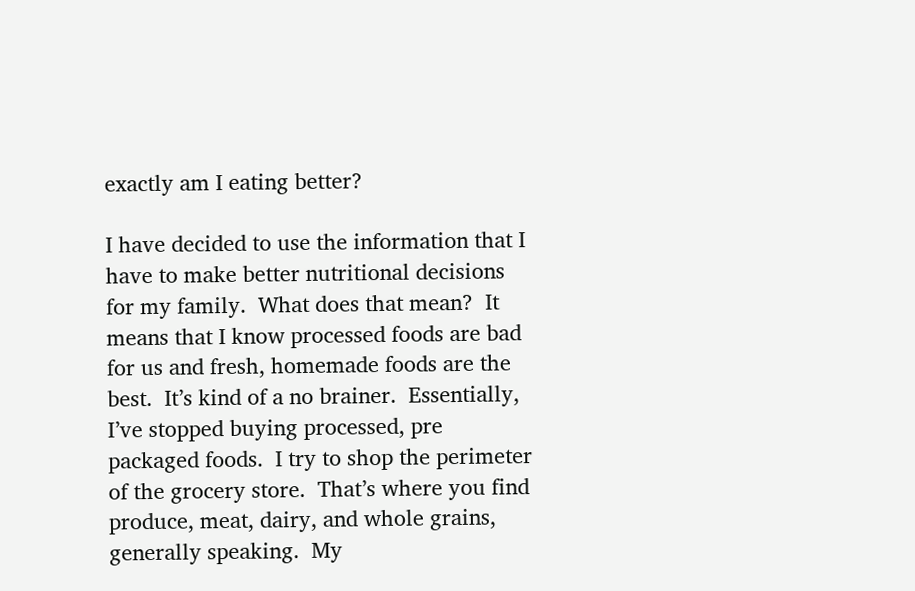exactly am I eating better?

I have decided to use the information that I have to make better nutritional decisions for my family.  What does that mean?  It means that I know processed foods are bad for us and fresh, homemade foods are the best.  It’s kind of a no brainer.  Essentially, I’ve stopped buying processed, pre packaged foods.  I try to shop the perimeter of the grocery store.  That’s where you find produce, meat, dairy, and whole grains, generally speaking.  My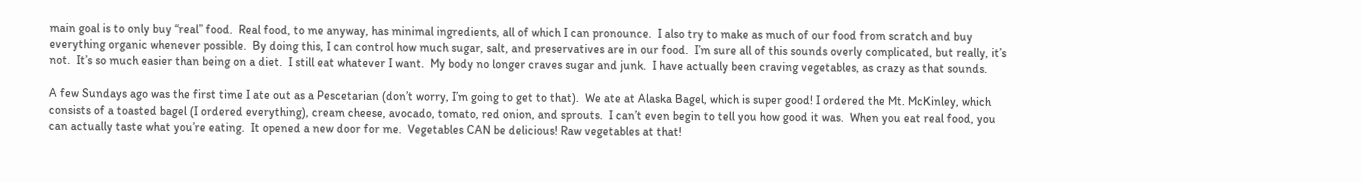main goal is to only buy “real” food.  Real food, to me anyway, has minimal ingredients, all of which I can pronounce.  I also try to make as much of our food from scratch and buy everything organic whenever possible.  By doing this, I can control how much sugar, salt, and preservatives are in our food.  I’m sure all of this sounds overly complicated, but really, it’s not.  It’s so much easier than being on a diet.  I still eat whatever I want.  My body no longer craves sugar and junk.  I have actually been craving vegetables, as crazy as that sounds.

A few Sundays ago was the first time I ate out as a Pescetarian (don’t worry, I’m going to get to that).  We ate at Alaska Bagel, which is super good! I ordered the Mt. McKinley, which consists of a toasted bagel (I ordered everything), cream cheese, avocado, tomato, red onion, and sprouts.  I can’t even begin to tell you how good it was.  When you eat real food, you can actually taste what you’re eating.  It opened a new door for me.  Vegetables CAN be delicious! Raw vegetables at that!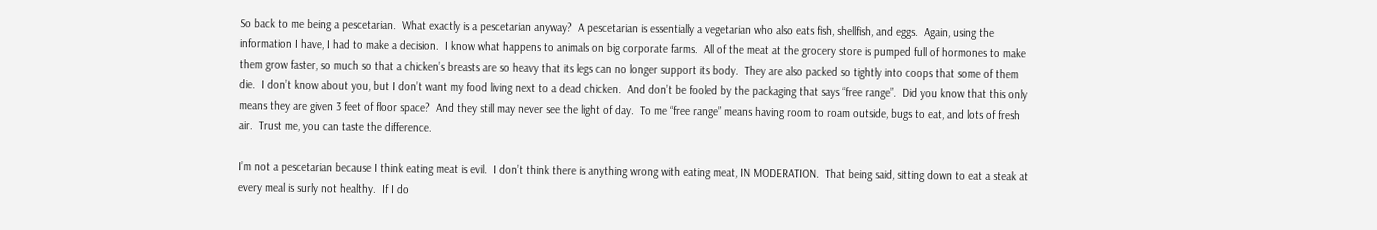So back to me being a pescetarian.  What exactly is a pescetarian anyway?  A pescetarian is essentially a vegetarian who also eats fish, shellfish, and eggs.  Again, using the information I have, I had to make a decision.  I know what happens to animals on big corporate farms.  All of the meat at the grocery store is pumped full of hormones to make them grow faster, so much so that a chicken’s breasts are so heavy that its legs can no longer support its body.  They are also packed so tightly into coops that some of them die.  I don’t know about you, but I don’t want my food living next to a dead chicken.  And don’t be fooled by the packaging that says “free range”.  Did you know that this only means they are given 3 feet of floor space?  And they still may never see the light of day.  To me “free range” means having room to roam outside, bugs to eat, and lots of fresh air.  Trust me, you can taste the difference.

I’m not a pescetarian because I think eating meat is evil.  I don’t think there is anything wrong with eating meat, IN MODERATION.  That being said, sitting down to eat a steak at every meal is surly not healthy.  If I do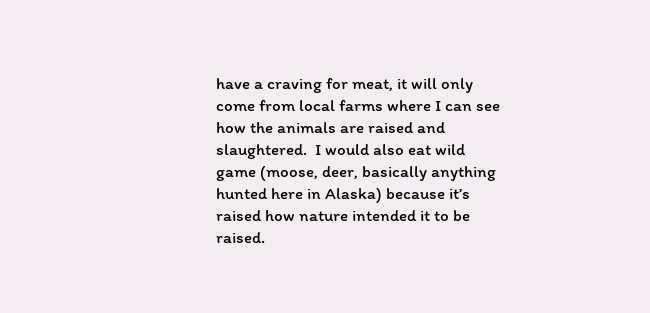have a craving for meat, it will only come from local farms where I can see how the animals are raised and slaughtered.  I would also eat wild game (moose, deer, basically anything hunted here in Alaska) because it’s raised how nature intended it to be raised.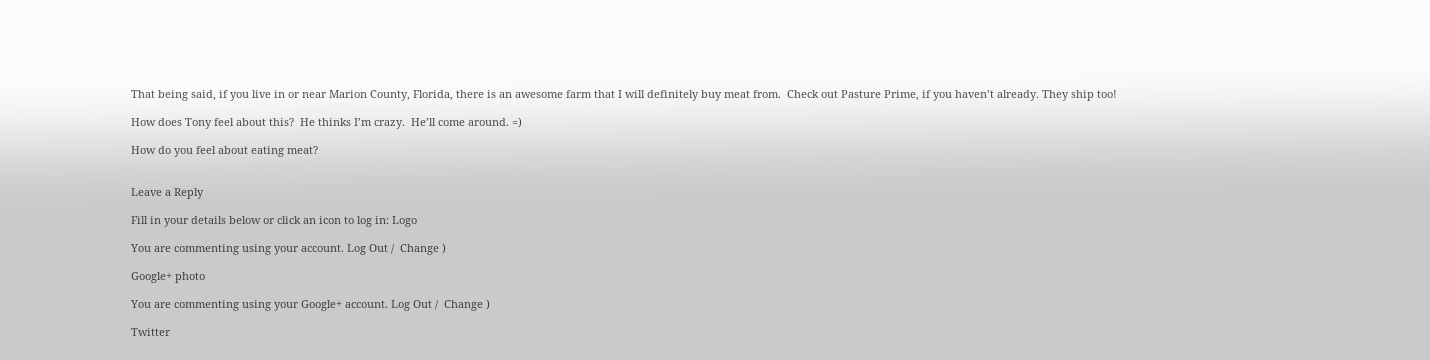That being said, if you live in or near Marion County, Florida, there is an awesome farm that I will definitely buy meat from.  Check out Pasture Prime, if you haven’t already. They ship too!

How does Tony feel about this?  He thinks I’m crazy.  He’ll come around. =)

How do you feel about eating meat?


Leave a Reply

Fill in your details below or click an icon to log in: Logo

You are commenting using your account. Log Out /  Change )

Google+ photo

You are commenting using your Google+ account. Log Out /  Change )

Twitter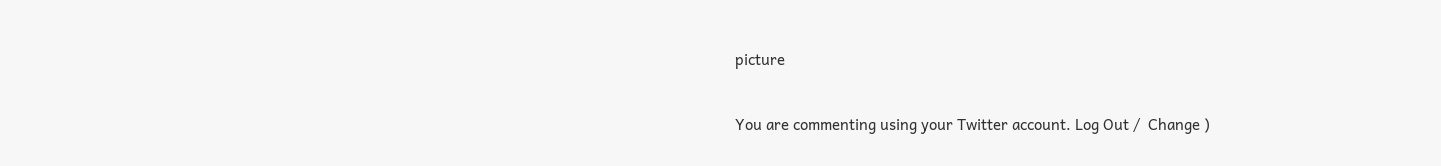picture

You are commenting using your Twitter account. Log Out /  Change )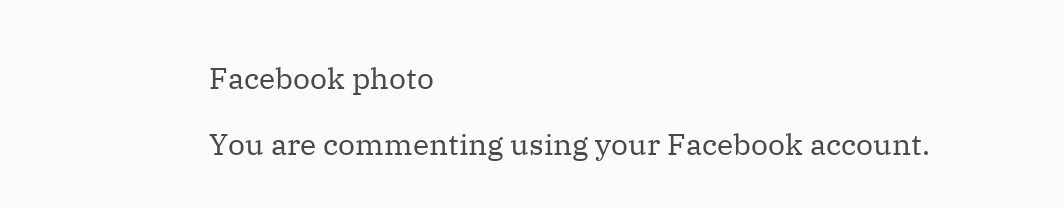Facebook photo

You are commenting using your Facebook account.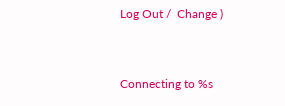Log Out /  Change )


Connecting to %s